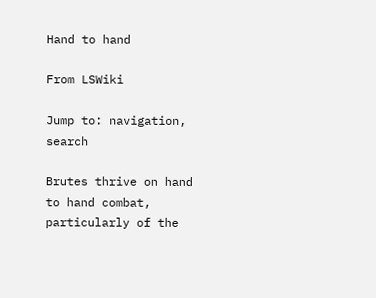Hand to hand

From LSWiki

Jump to: navigation, search

Brutes thrive on hand to hand combat, particularly of the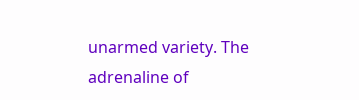unarmed variety. The adrenaline of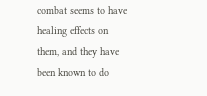combat seems to have healing effects on them, and they have been known to do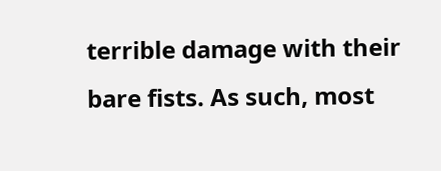terrible damage with their bare fists. As such, most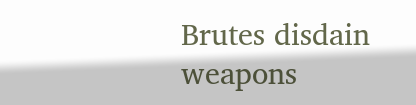Brutes disdain weapons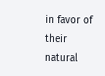in favor of their natural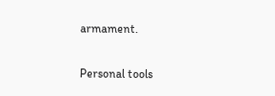armament.

Personal tools